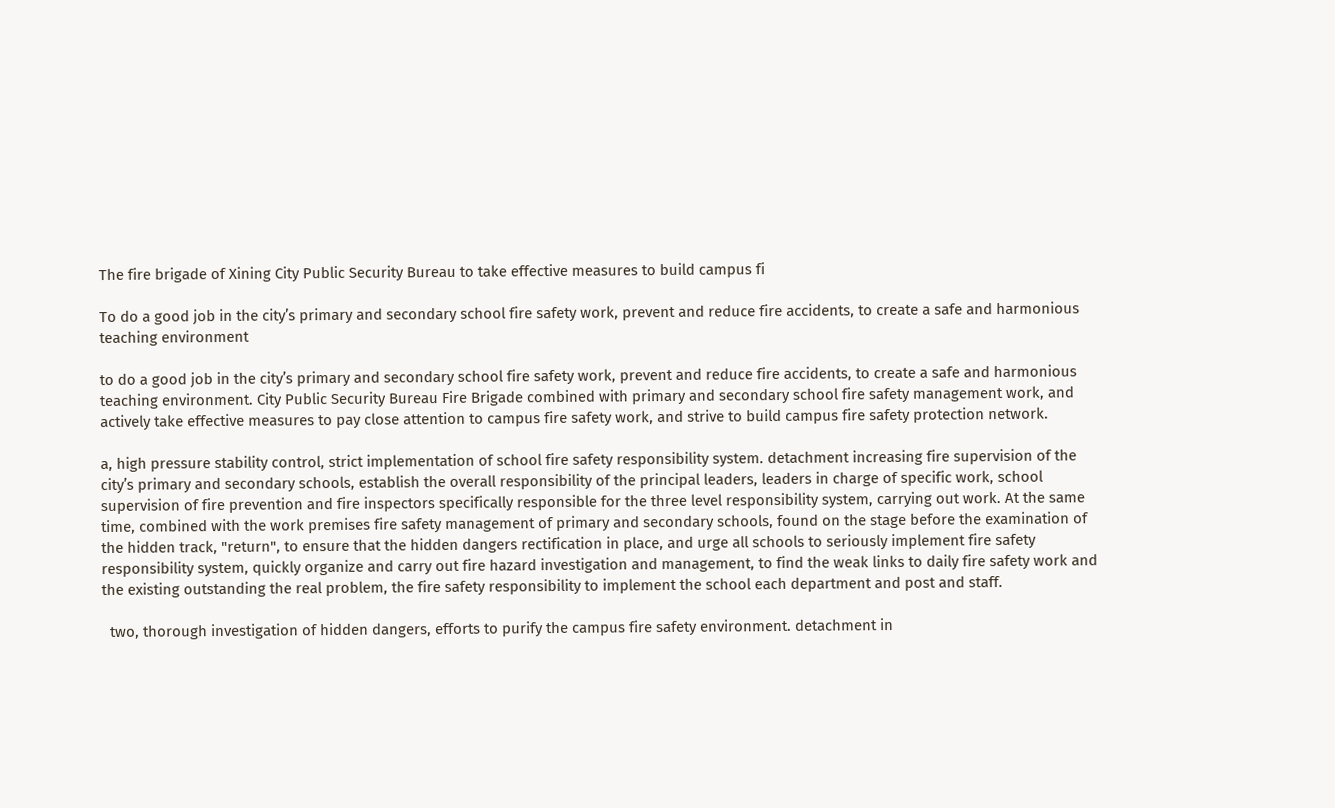The fire brigade of Xining City Public Security Bureau to take effective measures to build campus fi

To do a good job in the city’s primary and secondary school fire safety work, prevent and reduce fire accidents, to create a safe and harmonious teaching environment

to do a good job in the city’s primary and secondary school fire safety work, prevent and reduce fire accidents, to create a safe and harmonious teaching environment. City Public Security Bureau Fire Brigade combined with primary and secondary school fire safety management work, and actively take effective measures to pay close attention to campus fire safety work, and strive to build campus fire safety protection network.

a, high pressure stability control, strict implementation of school fire safety responsibility system. detachment increasing fire supervision of the city’s primary and secondary schools, establish the overall responsibility of the principal leaders, leaders in charge of specific work, school supervision of fire prevention and fire inspectors specifically responsible for the three level responsibility system, carrying out work. At the same time, combined with the work premises fire safety management of primary and secondary schools, found on the stage before the examination of the hidden track, "return", to ensure that the hidden dangers rectification in place, and urge all schools to seriously implement fire safety responsibility system, quickly organize and carry out fire hazard investigation and management, to find the weak links to daily fire safety work and the existing outstanding the real problem, the fire safety responsibility to implement the school each department and post and staff.

  two, thorough investigation of hidden dangers, efforts to purify the campus fire safety environment. detachment in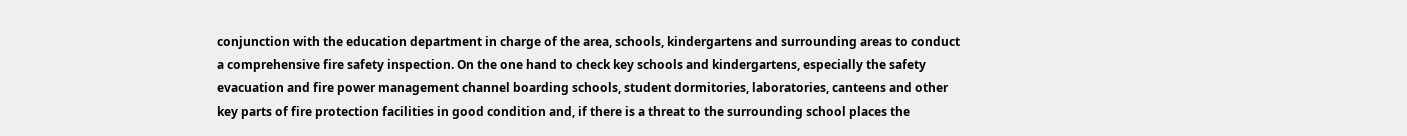conjunction with the education department in charge of the area, schools, kindergartens and surrounding areas to conduct a comprehensive fire safety inspection. On the one hand to check key schools and kindergartens, especially the safety evacuation and fire power management channel boarding schools, student dormitories, laboratories, canteens and other key parts of fire protection facilities in good condition and, if there is a threat to the surrounding school places the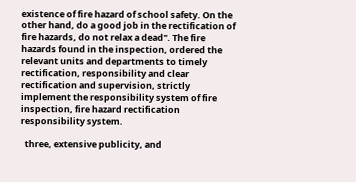existence of fire hazard of school safety. On the other hand, do a good job in the rectification of fire hazards, do not relax a dead". The fire hazards found in the inspection, ordered the relevant units and departments to timely rectification, responsibility and clear rectification and supervision, strictly implement the responsibility system of fire inspection, fire hazard rectification responsibility system.

  three, extensive publicity, and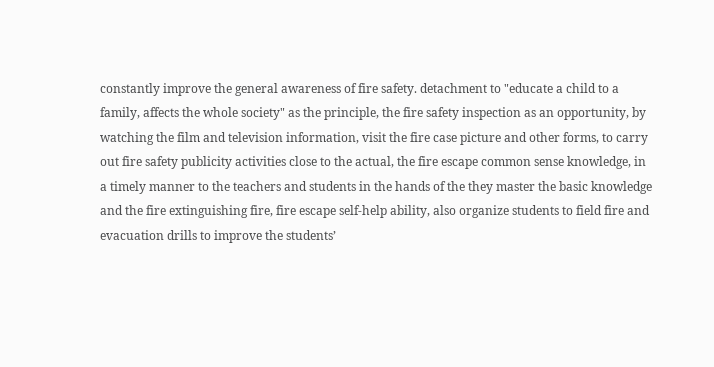constantly improve the general awareness of fire safety. detachment to "educate a child to a family, affects the whole society" as the principle, the fire safety inspection as an opportunity, by watching the film and television information, visit the fire case picture and other forms, to carry out fire safety publicity activities close to the actual, the fire escape common sense knowledge, in a timely manner to the teachers and students in the hands of the they master the basic knowledge and the fire extinguishing fire, fire escape self-help ability, also organize students to field fire and evacuation drills to improve the students’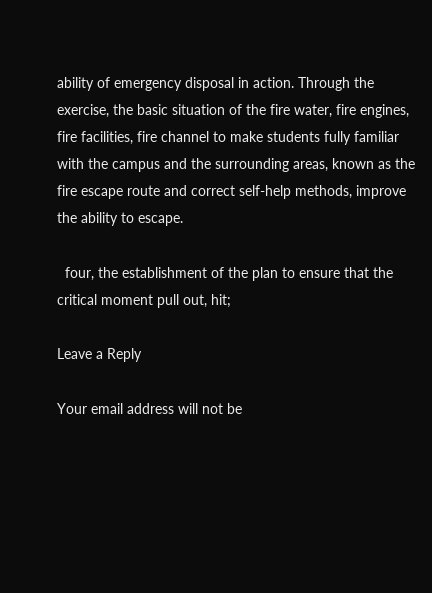ability of emergency disposal in action. Through the exercise, the basic situation of the fire water, fire engines, fire facilities, fire channel to make students fully familiar with the campus and the surrounding areas, known as the fire escape route and correct self-help methods, improve the ability to escape.

  four, the establishment of the plan to ensure that the critical moment pull out, hit;

Leave a Reply

Your email address will not be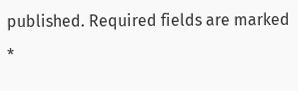published. Required fields are marked *